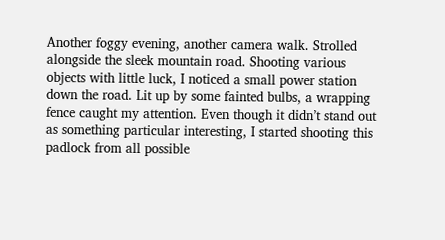Another foggy evening, another camera walk. Strolled alongside the sleek mountain road. Shooting various objects with little luck, I noticed a small power station down the road. Lit up by some fainted bulbs, a wrapping fence caught my attention. Even though it didn’t stand out as something particular interesting, I started shooting this padlock from all possible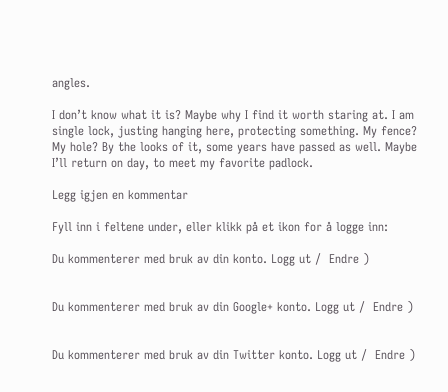angles.

I don’t know what it is? Maybe why I find it worth staring at. I am single lock, justing hanging here, protecting something. My fence? My hole? By the looks of it, some years have passed as well. Maybe I’ll return on day, to meet my favorite padlock.

Legg igjen en kommentar

Fyll inn i feltene under, eller klikk på et ikon for å logge inn:

Du kommenterer med bruk av din konto. Logg ut /  Endre )


Du kommenterer med bruk av din Google+ konto. Logg ut /  Endre )


Du kommenterer med bruk av din Twitter konto. Logg ut /  Endre )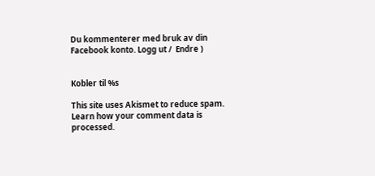Du kommenterer med bruk av din Facebook konto. Logg ut /  Endre )


Kobler til %s

This site uses Akismet to reduce spam. Learn how your comment data is processed.